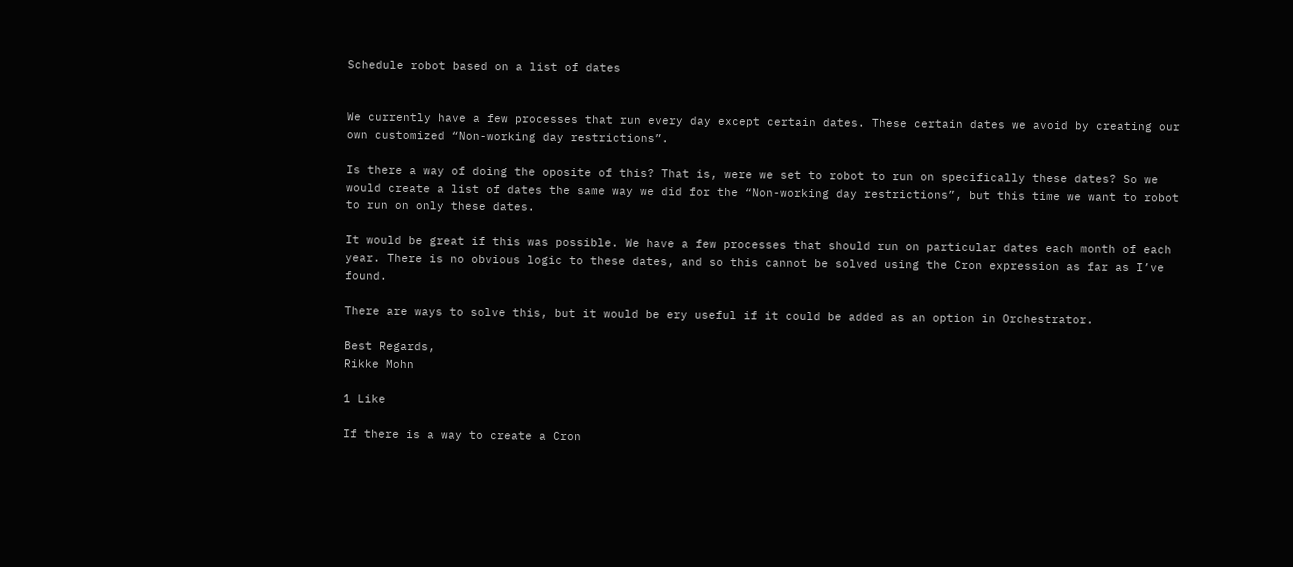Schedule robot based on a list of dates


We currently have a few processes that run every day except certain dates. These certain dates we avoid by creating our own customized “Non-working day restrictions”.

Is there a way of doing the oposite of this? That is, were we set to robot to run on specifically these dates? So we would create a list of dates the same way we did for the “Non-working day restrictions”, but this time we want to robot to run on only these dates.

It would be great if this was possible. We have a few processes that should run on particular dates each month of each year. There is no obvious logic to these dates, and so this cannot be solved using the Cron expression as far as I’ve found.

There are ways to solve this, but it would be ery useful if it could be added as an option in Orchestrator.

Best Regards,
Rikke Mohn

1 Like

If there is a way to create a Cron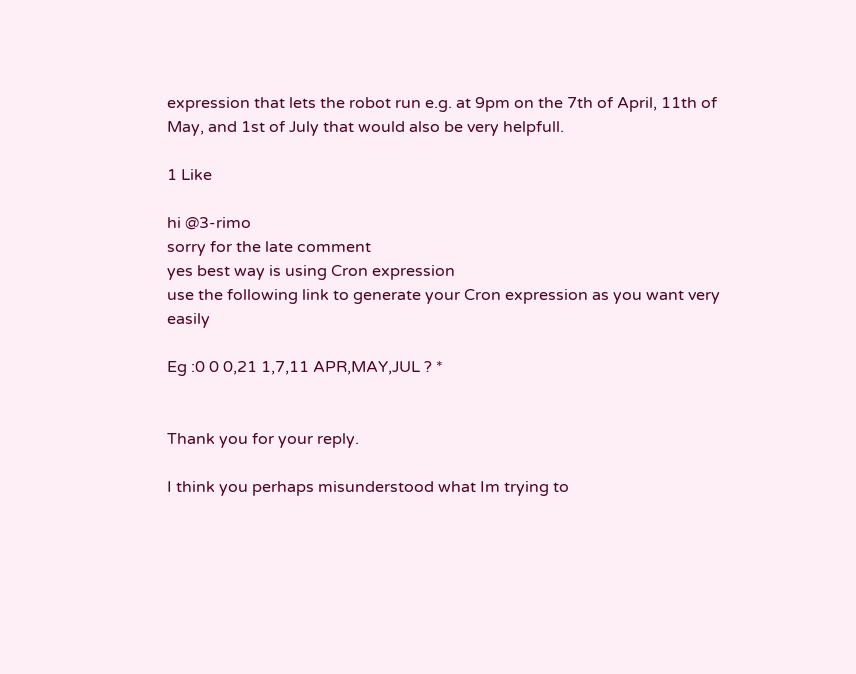expression that lets the robot run e.g. at 9pm on the 7th of April, 11th of May, and 1st of July that would also be very helpfull.

1 Like

hi @3-rimo
sorry for the late comment
yes best way is using Cron expression
use the following link to generate your Cron expression as you want very easily

Eg :0 0 0,21 1,7,11 APR,MAY,JUL ? *


Thank you for your reply.

I think you perhaps misunderstood what Im trying to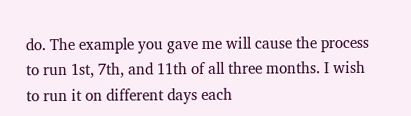do. The example you gave me will cause the process to run 1st, 7th, and 11th of all three months. I wish to run it on different days each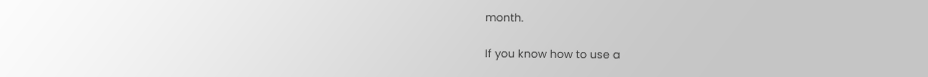month.

If you know how to use a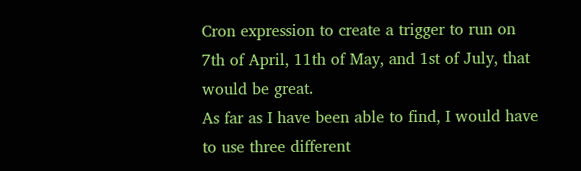Cron expression to create a trigger to run on 7th of April, 11th of May, and 1st of July, that would be great.
As far as I have been able to find, I would have to use three different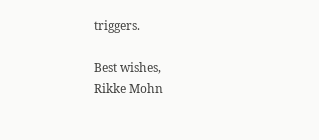triggers.

Best wishes,
Rikke Mohn